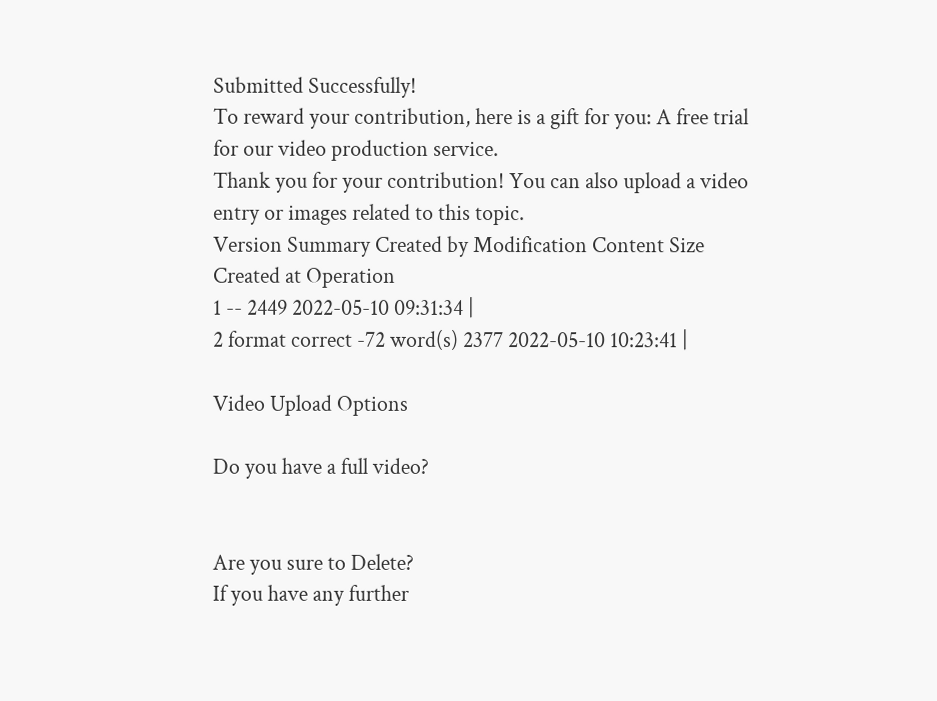Submitted Successfully!
To reward your contribution, here is a gift for you: A free trial for our video production service.
Thank you for your contribution! You can also upload a video entry or images related to this topic.
Version Summary Created by Modification Content Size Created at Operation
1 -- 2449 2022-05-10 09:31:34 |
2 format correct -72 word(s) 2377 2022-05-10 10:23:41 |

Video Upload Options

Do you have a full video?


Are you sure to Delete?
If you have any further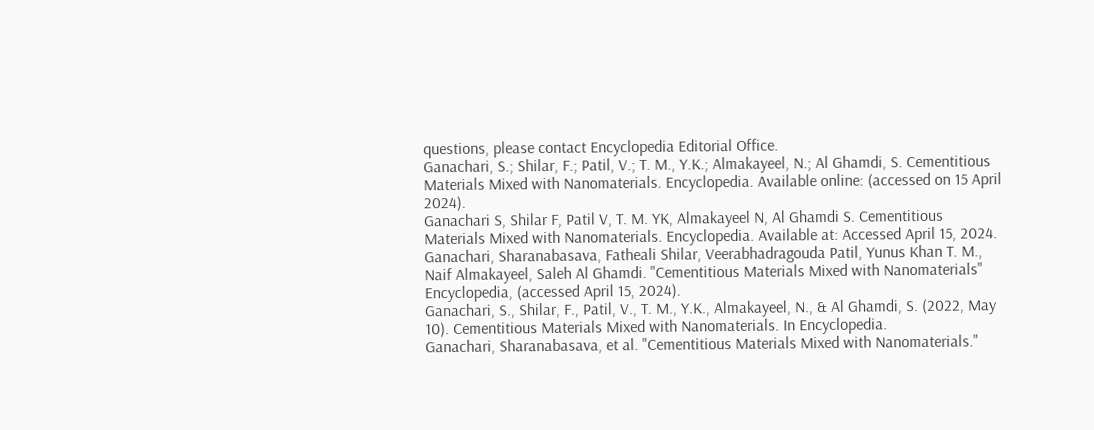questions, please contact Encyclopedia Editorial Office.
Ganachari, S.; Shilar, F.; Patil, V.; T. M., Y.K.; Almakayeel, N.; Al Ghamdi, S. Cementitious Materials Mixed with Nanomaterials. Encyclopedia. Available online: (accessed on 15 April 2024).
Ganachari S, Shilar F, Patil V, T. M. YK, Almakayeel N, Al Ghamdi S. Cementitious Materials Mixed with Nanomaterials. Encyclopedia. Available at: Accessed April 15, 2024.
Ganachari, Sharanabasava, Fatheali Shilar, Veerabhadragouda Patil, Yunus Khan T. M., Naif Almakayeel, Saleh Al Ghamdi. "Cementitious Materials Mixed with Nanomaterials" Encyclopedia, (accessed April 15, 2024).
Ganachari, S., Shilar, F., Patil, V., T. M., Y.K., Almakayeel, N., & Al Ghamdi, S. (2022, May 10). Cementitious Materials Mixed with Nanomaterials. In Encyclopedia.
Ganachari, Sharanabasava, et al. "Cementitious Materials Mixed with Nanomaterials."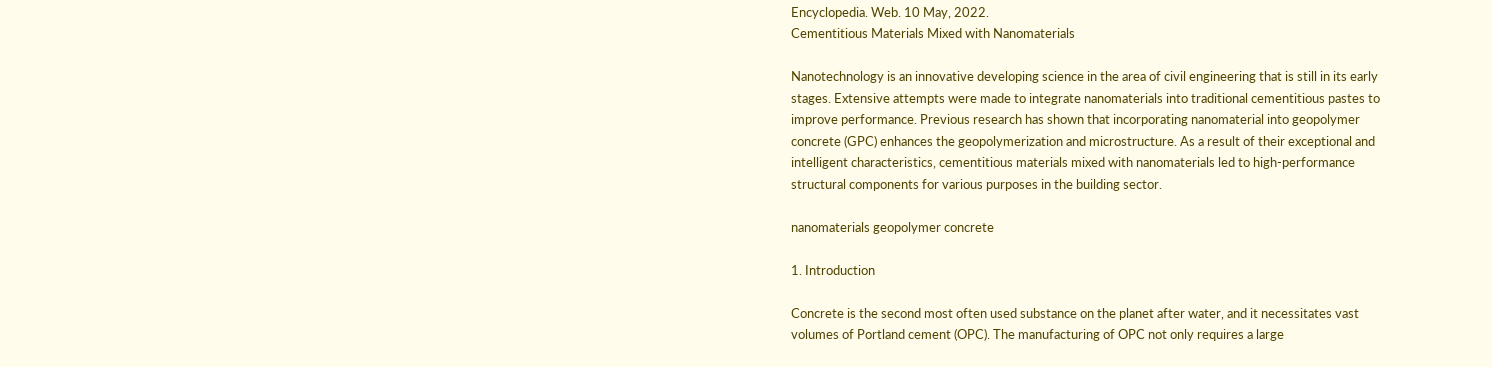Encyclopedia. Web. 10 May, 2022.
Cementitious Materials Mixed with Nanomaterials

Nanotechnology is an innovative developing science in the area of civil engineering that is still in its early stages. Extensive attempts were made to integrate nanomaterials into traditional cementitious pastes to improve performance. Previous research has shown that incorporating nanomaterial into geopolymer concrete (GPC) enhances the geopolymerization and microstructure. As a result of their exceptional and intelligent characteristics, cementitious materials mixed with nanomaterials led to high-performance structural components for various purposes in the building sector.

nanomaterials geopolymer concrete

1. Introduction

Concrete is the second most often used substance on the planet after water, and it necessitates vast volumes of Portland cement (OPC). The manufacturing of OPC not only requires a large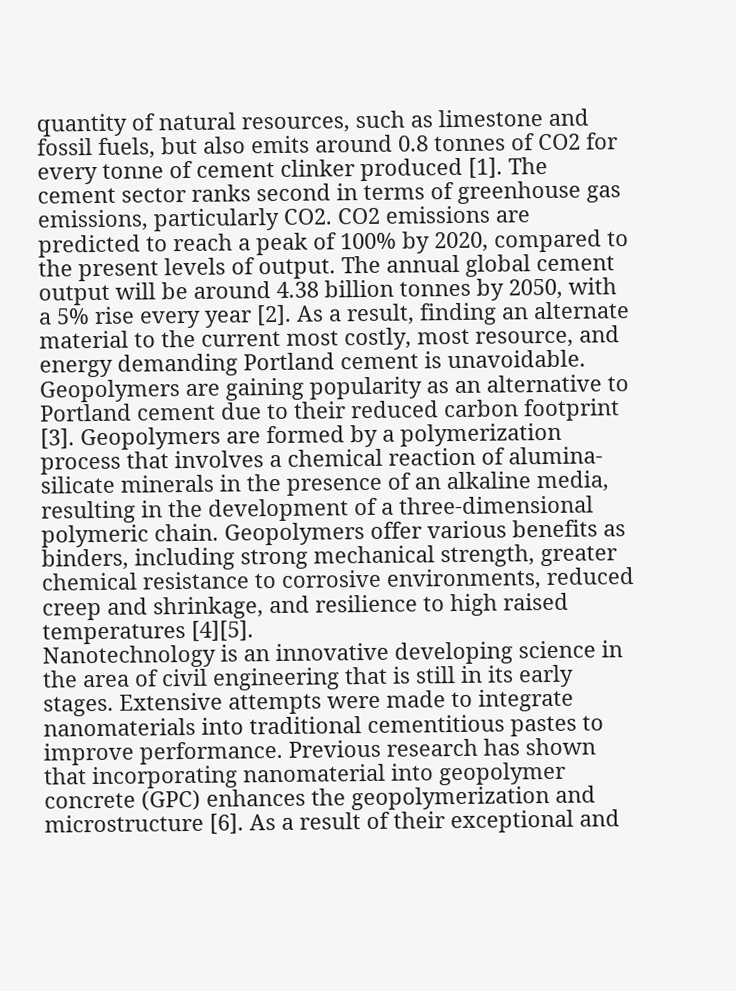quantity of natural resources, such as limestone and fossil fuels, but also emits around 0.8 tonnes of CO2 for every tonne of cement clinker produced [1]. The cement sector ranks second in terms of greenhouse gas emissions, particularly CO2. CO2 emissions are predicted to reach a peak of 100% by 2020, compared to the present levels of output. The annual global cement output will be around 4.38 billion tonnes by 2050, with a 5% rise every year [2]. As a result, finding an alternate material to the current most costly, most resource, and energy demanding Portland cement is unavoidable. Geopolymers are gaining popularity as an alternative to Portland cement due to their reduced carbon footprint [3]. Geopolymers are formed by a polymerization process that involves a chemical reaction of alumina-silicate minerals in the presence of an alkaline media, resulting in the development of a three-dimensional polymeric chain. Geopolymers offer various benefits as binders, including strong mechanical strength, greater chemical resistance to corrosive environments, reduced creep and shrinkage, and resilience to high raised temperatures [4][5].
Nanotechnology is an innovative developing science in the area of civil engineering that is still in its early stages. Extensive attempts were made to integrate nanomaterials into traditional cementitious pastes to improve performance. Previous research has shown that incorporating nanomaterial into geopolymer concrete (GPC) enhances the geopolymerization and microstructure [6]. As a result of their exceptional and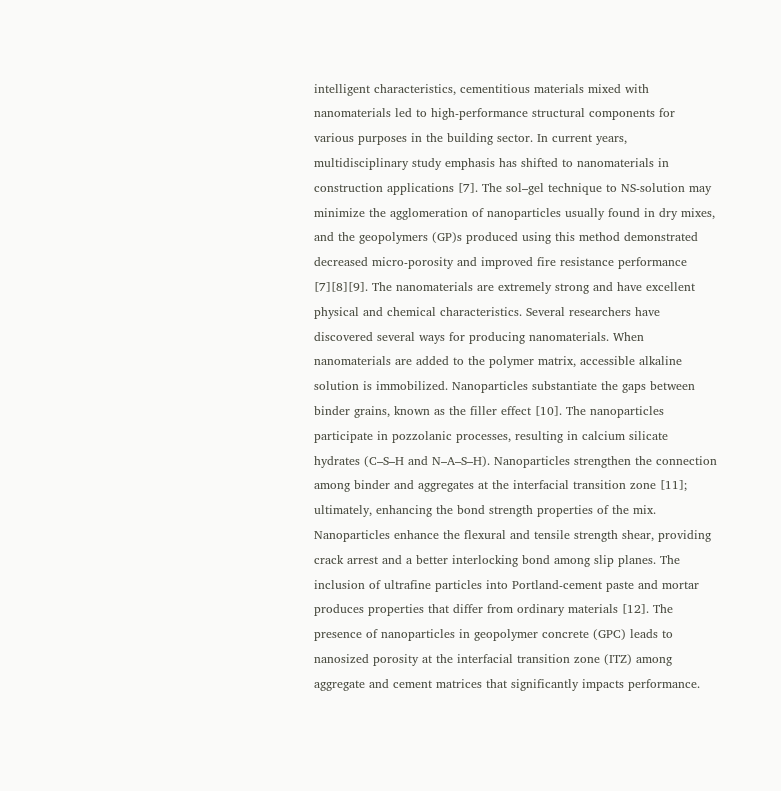intelligent characteristics, cementitious materials mixed with nanomaterials led to high-performance structural components for various purposes in the building sector. In current years, multidisciplinary study emphasis has shifted to nanomaterials in construction applications [7]. The sol–gel technique to NS-solution may minimize the agglomeration of nanoparticles usually found in dry mixes, and the geopolymers (GP)s produced using this method demonstrated decreased micro-porosity and improved fire resistance performance [7][8][9]. The nanomaterials are extremely strong and have excellent physical and chemical characteristics. Several researchers have discovered several ways for producing nanomaterials. When nanomaterials are added to the polymer matrix, accessible alkaline solution is immobilized. Nanoparticles substantiate the gaps between binder grains, known as the filler effect [10]. The nanoparticles participate in pozzolanic processes, resulting in calcium silicate hydrates (C–S–H and N–A–S–H). Nanoparticles strengthen the connection among binder and aggregates at the interfacial transition zone [11]; ultimately, enhancing the bond strength properties of the mix. Nanoparticles enhance the flexural and tensile strength shear, providing crack arrest and a better interlocking bond among slip planes. The inclusion of ultrafine particles into Portland-cement paste and mortar produces properties that differ from ordinary materials [12]. The presence of nanoparticles in geopolymer concrete (GPC) leads to nanosized porosity at the interfacial transition zone (ITZ) among aggregate and cement matrices that significantly impacts performance.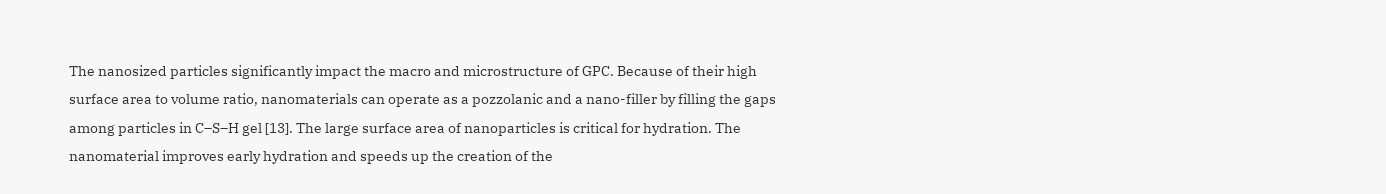The nanosized particles significantly impact the macro and microstructure of GPC. Because of their high surface area to volume ratio, nanomaterials can operate as a pozzolanic and a nano-filler by filling the gaps among particles in C–S–H gel [13]. The large surface area of nanoparticles is critical for hydration. The nanomaterial improves early hydration and speeds up the creation of the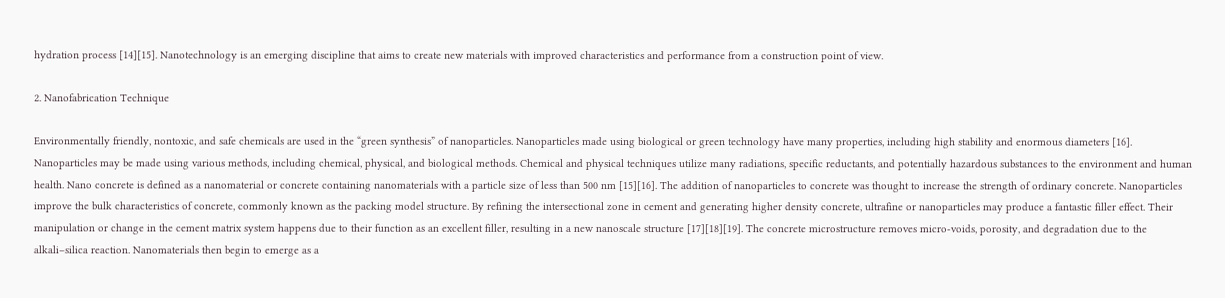hydration process [14][15]. Nanotechnology is an emerging discipline that aims to create new materials with improved characteristics and performance from a construction point of view.

2. Nanofabrication Technique

Environmentally friendly, nontoxic, and safe chemicals are used in the “green synthesis” of nanoparticles. Nanoparticles made using biological or green technology have many properties, including high stability and enormous diameters [16]. Nanoparticles may be made using various methods, including chemical, physical, and biological methods. Chemical and physical techniques utilize many radiations, specific reductants, and potentially hazardous substances to the environment and human health. Nano concrete is defined as a nanomaterial or concrete containing nanomaterials with a particle size of less than 500 nm [15][16]. The addition of nanoparticles to concrete was thought to increase the strength of ordinary concrete. Nanoparticles improve the bulk characteristics of concrete, commonly known as the packing model structure. By refining the intersectional zone in cement and generating higher density concrete, ultrafine or nanoparticles may produce a fantastic filler effect. Their manipulation or change in the cement matrix system happens due to their function as an excellent filler, resulting in a new nanoscale structure [17][18][19]. The concrete microstructure removes micro-voids, porosity, and degradation due to the alkali–silica reaction. Nanomaterials then begin to emerge as a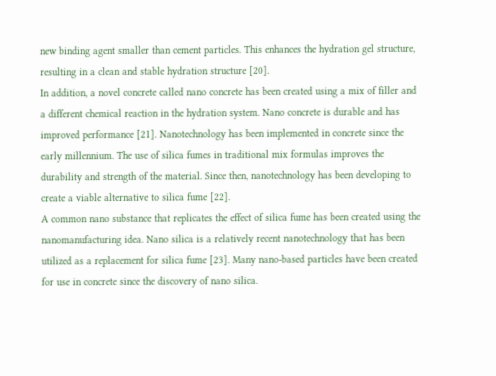new binding agent smaller than cement particles. This enhances the hydration gel structure, resulting in a clean and stable hydration structure [20].
In addition, a novel concrete called nano concrete has been created using a mix of filler and a different chemical reaction in the hydration system. Nano concrete is durable and has improved performance [21]. Nanotechnology has been implemented in concrete since the early millennium. The use of silica fumes in traditional mix formulas improves the durability and strength of the material. Since then, nanotechnology has been developing to create a viable alternative to silica fume [22].
A common nano substance that replicates the effect of silica fume has been created using the nanomanufacturing idea. Nano silica is a relatively recent nanotechnology that has been utilized as a replacement for silica fume [23]. Many nano-based particles have been created for use in concrete since the discovery of nano silica.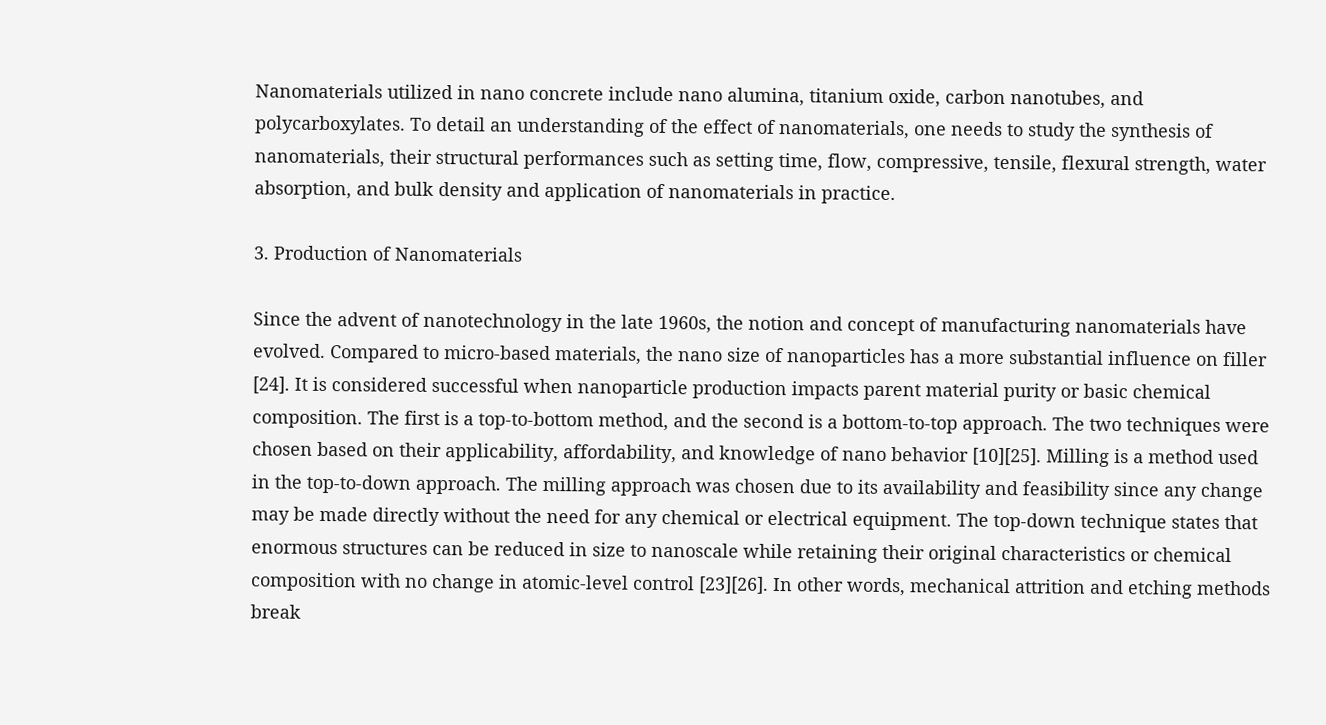Nanomaterials utilized in nano concrete include nano alumina, titanium oxide, carbon nanotubes, and polycarboxylates. To detail an understanding of the effect of nanomaterials, one needs to study the synthesis of nanomaterials, their structural performances such as setting time, flow, compressive, tensile, flexural strength, water absorption, and bulk density and application of nanomaterials in practice.

3. Production of Nanomaterials

Since the advent of nanotechnology in the late 1960s, the notion and concept of manufacturing nanomaterials have evolved. Compared to micro-based materials, the nano size of nanoparticles has a more substantial influence on filler [24]. It is considered successful when nanoparticle production impacts parent material purity or basic chemical composition. The first is a top-to-bottom method, and the second is a bottom-to-top approach. The two techniques were chosen based on their applicability, affordability, and knowledge of nano behavior [10][25]. Milling is a method used in the top-to-down approach. The milling approach was chosen due to its availability and feasibility since any change may be made directly without the need for any chemical or electrical equipment. The top-down technique states that enormous structures can be reduced in size to nanoscale while retaining their original characteristics or chemical composition with no change in atomic-level control [23][26]. In other words, mechanical attrition and etching methods break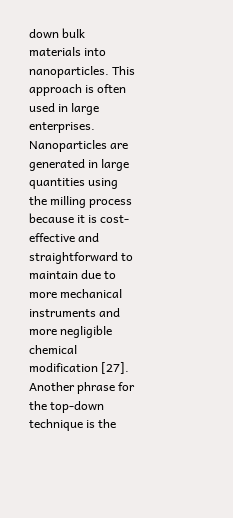down bulk materials into nanoparticles. This approach is often used in large enterprises. Nanoparticles are generated in large quantities using the milling process because it is cost-effective and straightforward to maintain due to more mechanical instruments and more negligible chemical modification [27]. Another phrase for the top-down technique is the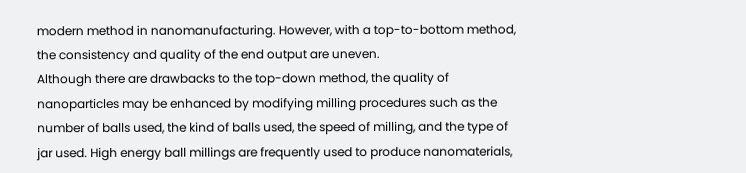modern method in nanomanufacturing. However, with a top-to-bottom method, the consistency and quality of the end output are uneven.
Although there are drawbacks to the top-down method, the quality of nanoparticles may be enhanced by modifying milling procedures such as the number of balls used, the kind of balls used, the speed of milling, and the type of jar used. High energy ball millings are frequently used to produce nanomaterials,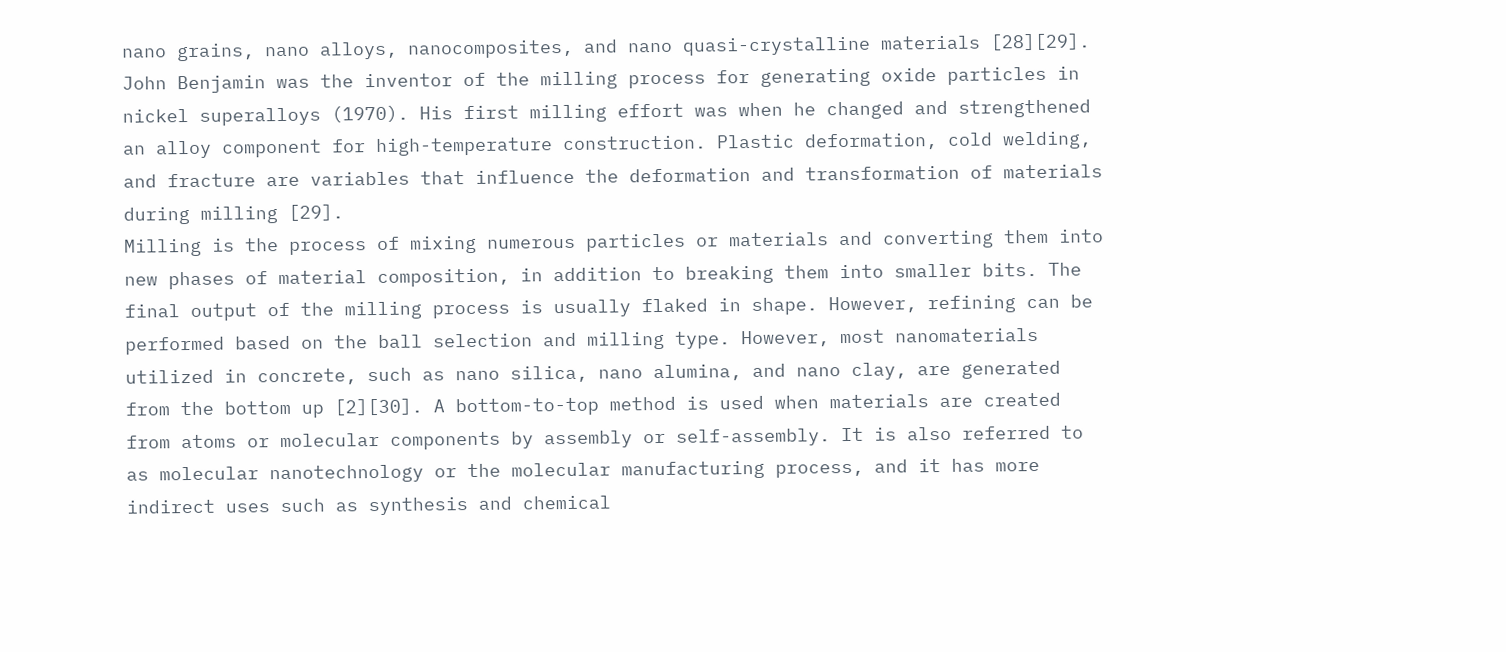nano grains, nano alloys, nanocomposites, and nano quasi-crystalline materials [28][29]. John Benjamin was the inventor of the milling process for generating oxide particles in nickel superalloys (1970). His first milling effort was when he changed and strengthened an alloy component for high-temperature construction. Plastic deformation, cold welding, and fracture are variables that influence the deformation and transformation of materials during milling [29].
Milling is the process of mixing numerous particles or materials and converting them into new phases of material composition, in addition to breaking them into smaller bits. The final output of the milling process is usually flaked in shape. However, refining can be performed based on the ball selection and milling type. However, most nanomaterials utilized in concrete, such as nano silica, nano alumina, and nano clay, are generated from the bottom up [2][30]. A bottom-to-top method is used when materials are created from atoms or molecular components by assembly or self-assembly. It is also referred to as molecular nanotechnology or the molecular manufacturing process, and it has more indirect uses such as synthesis and chemical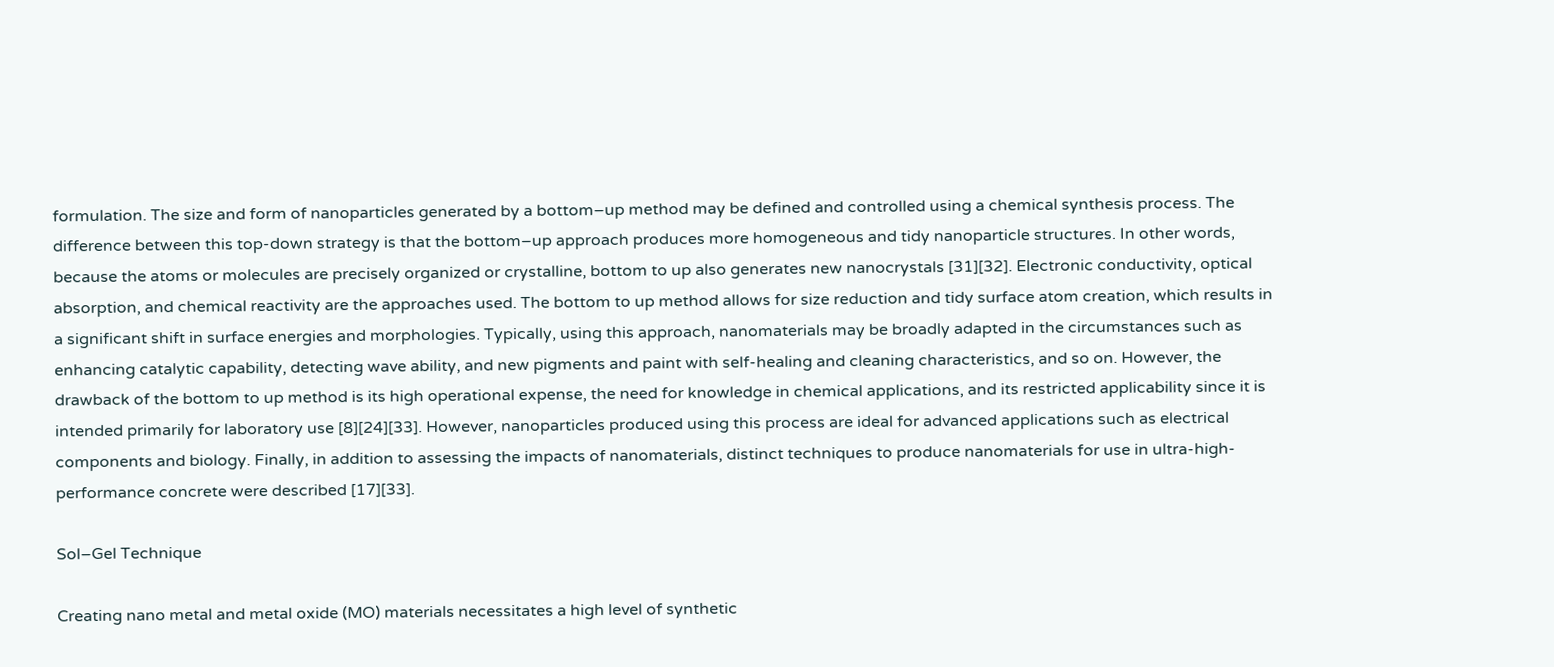formulation. The size and form of nanoparticles generated by a bottom–up method may be defined and controlled using a chemical synthesis process. The difference between this top-down strategy is that the bottom–up approach produces more homogeneous and tidy nanoparticle structures. In other words, because the atoms or molecules are precisely organized or crystalline, bottom to up also generates new nanocrystals [31][32]. Electronic conductivity, optical absorption, and chemical reactivity are the approaches used. The bottom to up method allows for size reduction and tidy surface atom creation, which results in a significant shift in surface energies and morphologies. Typically, using this approach, nanomaterials may be broadly adapted in the circumstances such as enhancing catalytic capability, detecting wave ability, and new pigments and paint with self-healing and cleaning characteristics, and so on. However, the drawback of the bottom to up method is its high operational expense, the need for knowledge in chemical applications, and its restricted applicability since it is intended primarily for laboratory use [8][24][33]. However, nanoparticles produced using this process are ideal for advanced applications such as electrical components and biology. Finally, in addition to assessing the impacts of nanomaterials, distinct techniques to produce nanomaterials for use in ultra-high-performance concrete were described [17][33].

Sol–Gel Technique

Creating nano metal and metal oxide (MO) materials necessitates a high level of synthetic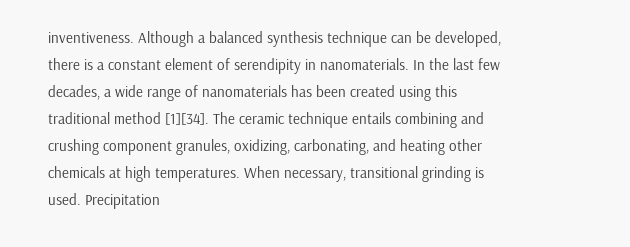inventiveness. Although a balanced synthesis technique can be developed, there is a constant element of serendipity in nanomaterials. In the last few decades, a wide range of nanomaterials has been created using this traditional method [1][34]. The ceramic technique entails combining and crushing component granules, oxidizing, carbonating, and heating other chemicals at high temperatures. When necessary, transitional grinding is used. Precipitation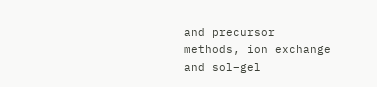and precursor methods, ion exchange and sol–gel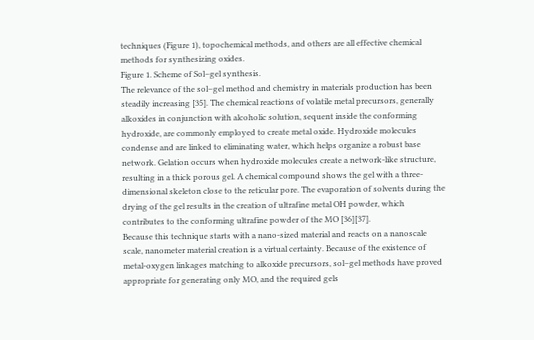techniques (Figure 1), topochemical methods, and others are all effective chemical methods for synthesizing oxides.
Figure 1. Scheme of Sol–gel synthesis.
The relevance of the sol–gel method and chemistry in materials production has been steadily increasing [35]. The chemical reactions of volatile metal precursors, generally alkoxides in conjunction with alcoholic solution, sequent inside the conforming hydroxide, are commonly employed to create metal oxide. Hydroxide molecules condense and are linked to eliminating water, which helps organize a robust base network. Gelation occurs when hydroxide molecules create a network-like structure, resulting in a thick porous gel. A chemical compound shows the gel with a three-dimensional skeleton close to the reticular pore. The evaporation of solvents during the drying of the gel results in the creation of ultrafine metal OH powder, which contributes to the conforming ultrafine powder of the MO [36][37].
Because this technique starts with a nano-sized material and reacts on a nanoscale scale, nanometer material creation is a virtual certainty. Because of the existence of metal-oxygen linkages matching to alkoxide precursors, sol–gel methods have proved appropriate for generating only MO, and the required gels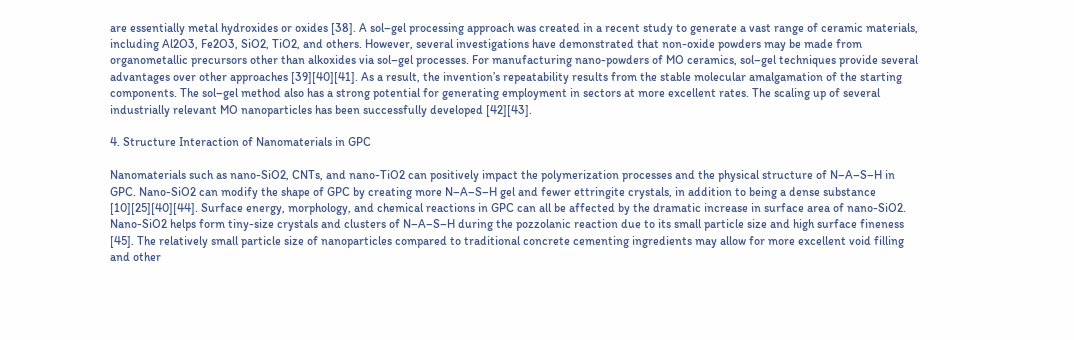are essentially metal hydroxides or oxides [38]. A sol–gel processing approach was created in a recent study to generate a vast range of ceramic materials, including Al2O3, Fe2O3, SiO2, TiO2, and others. However, several investigations have demonstrated that non-oxide powders may be made from organometallic precursors other than alkoxides via sol–gel processes. For manufacturing nano-powders of MO ceramics, sol–gel techniques provide several advantages over other approaches [39][40][41]. As a result, the invention’s repeatability results from the stable molecular amalgamation of the starting components. The sol–gel method also has a strong potential for generating employment in sectors at more excellent rates. The scaling up of several industrially relevant MO nanoparticles has been successfully developed [42][43].

4. Structure Interaction of Nanomaterials in GPC

Nanomaterials such as nano-SiO2, CNTs, and nano-TiO2 can positively impact the polymerization processes and the physical structure of N–A–S–H in GPC. Nano-SiO2 can modify the shape of GPC by creating more N–A–S–H gel and fewer ettringite crystals, in addition to being a dense substance [10][25][40][44]. Surface energy, morphology, and chemical reactions in GPC can all be affected by the dramatic increase in surface area of nano-SiO2. Nano-SiO2 helps form tiny-size crystals and clusters of N–A–S–H during the pozzolanic reaction due to its small particle size and high surface fineness [45]. The relatively small particle size of nanoparticles compared to traditional concrete cementing ingredients may allow for more excellent void filling and other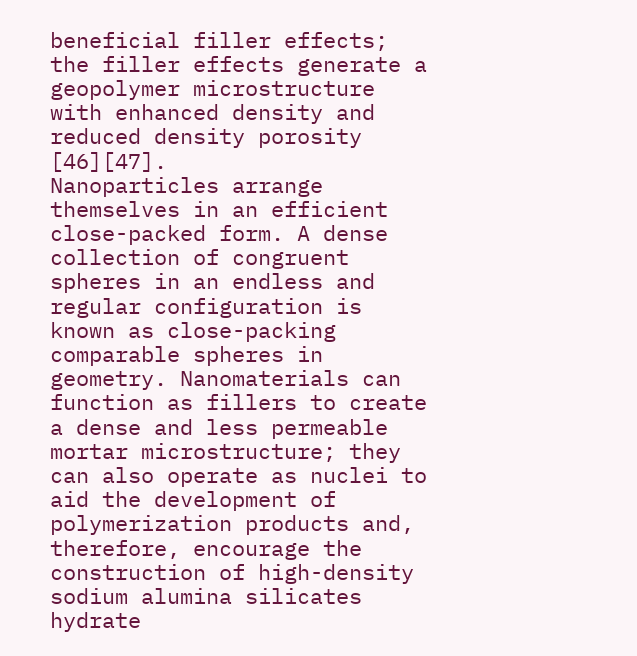beneficial filler effects; the filler effects generate a geopolymer microstructure with enhanced density and reduced density porosity [46][47].
Nanoparticles arrange themselves in an efficient close-packed form. A dense collection of congruent spheres in an endless and regular configuration is known as close-packing comparable spheres in geometry. Nanomaterials can function as fillers to create a dense and less permeable mortar microstructure; they can also operate as nuclei to aid the development of polymerization products and, therefore, encourage the construction of high-density sodium alumina silicates hydrate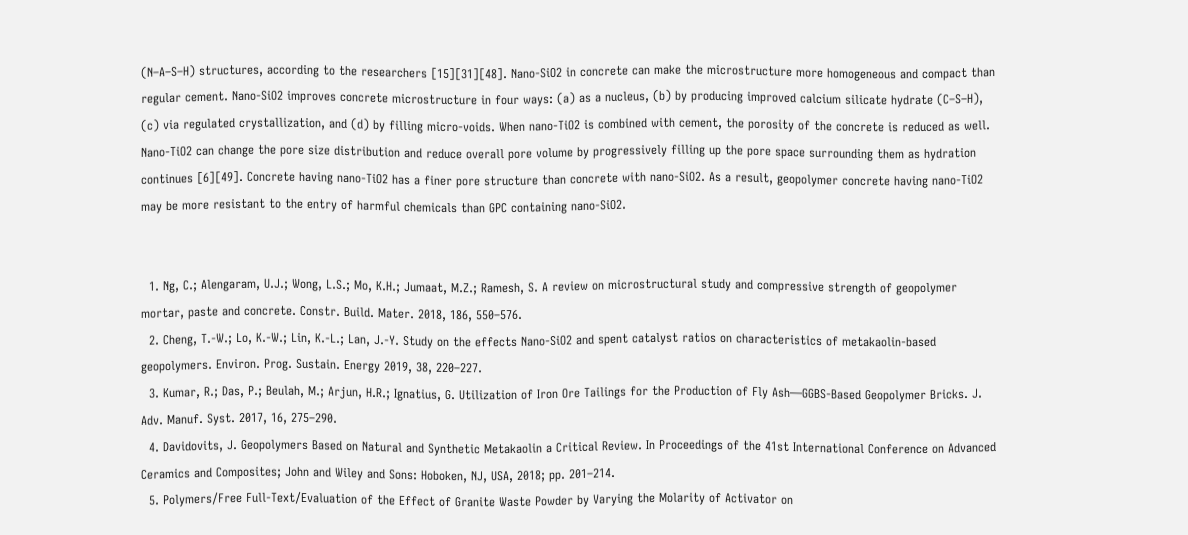(N–A–S–H) structures, according to the researchers [15][31][48]. Nano-SiO2 in concrete can make the microstructure more homogeneous and compact than regular cement. Nano-SiO2 improves concrete microstructure in four ways: (a) as a nucleus, (b) by producing improved calcium silicate hydrate (C–S–H), (c) via regulated crystallization, and (d) by filling micro-voids. When nano-TiO2 is combined with cement, the porosity of the concrete is reduced as well. Nano-TiO2 can change the pore size distribution and reduce overall pore volume by progressively filling up the pore space surrounding them as hydration continues [6][49]. Concrete having nano-TiO2 has a finer pore structure than concrete with nano-SiO2. As a result, geopolymer concrete having nano-TiO2 may be more resistant to the entry of harmful chemicals than GPC containing nano-SiO2.


  1. Ng, C.; Alengaram, U.J.; Wong, L.S.; Mo, K.H.; Jumaat, M.Z.; Ramesh, S. A review on microstructural study and compressive strength of geopolymer mortar, paste and concrete. Constr. Build. Mater. 2018, 186, 550–576.
  2. Cheng, T.-W.; Lo, K.-W.; Lin, K.-L.; Lan, J.-Y. Study on the effects Nano-SiO2 and spent catalyst ratios on characteristics of metakaolin-based geopolymers. Environ. Prog. Sustain. Energy 2019, 38, 220–227.
  3. Kumar, R.; Das, P.; Beulah, M.; Arjun, H.R.; Ignatius, G. Utilization of Iron Ore Tailings for the Production of Fly Ash—GGBS-Based Geopolymer Bricks. J. Adv. Manuf. Syst. 2017, 16, 275–290.
  4. Davidovits, J. Geopolymers Based on Natural and Synthetic Metakaolin a Critical Review. In Proceedings of the 41st International Conference on Advanced Ceramics and Composites; John and Wiley and Sons: Hoboken, NJ, USA, 2018; pp. 201–214.
  5. Polymers/Free Full-Text/Evaluation of the Effect of Granite Waste Powder by Varying the Molarity of Activator on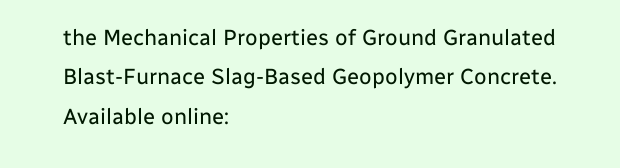the Mechanical Properties of Ground Granulated Blast-Furnace Slag-Based Geopolymer Concrete. Available online: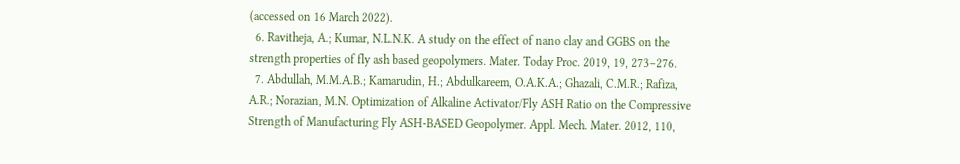(accessed on 16 March 2022).
  6. Ravitheja, A.; Kumar, N.L.N.K. A study on the effect of nano clay and GGBS on the strength properties of fly ash based geopolymers. Mater. Today Proc. 2019, 19, 273–276.
  7. Abdullah, M.M.A.B.; Kamarudin, H.; Abdulkareem, O.A.K.A.; Ghazali, C.M.R.; Rafiza, A.R.; Norazian, M.N. Optimization of Alkaline Activator/Fly ASH Ratio on the Compressive Strength of Manufacturing Fly ASH-BASED Geopolymer. Appl. Mech. Mater. 2012, 110,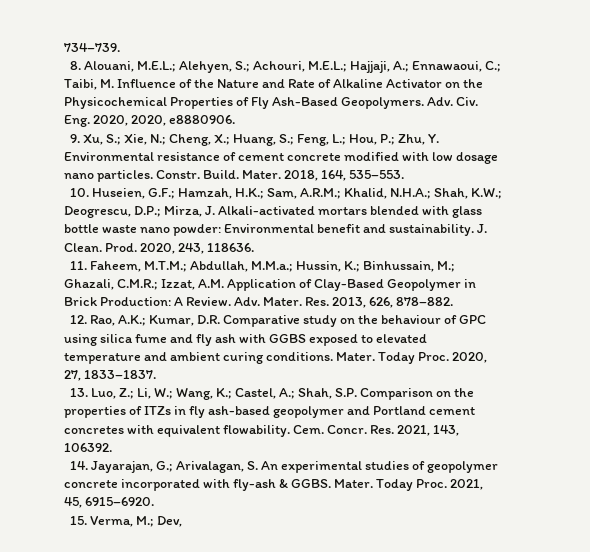734–739.
  8. Alouani, M.E.L.; Alehyen, S.; Achouri, M.E.L.; Hajjaji, A.; Ennawaoui, C.; Taibi, M. Influence of the Nature and Rate of Alkaline Activator on the Physicochemical Properties of Fly Ash-Based Geopolymers. Adv. Civ. Eng. 2020, 2020, e8880906.
  9. Xu, S.; Xie, N.; Cheng, X.; Huang, S.; Feng, L.; Hou, P.; Zhu, Y. Environmental resistance of cement concrete modified with low dosage nano particles. Constr. Build. Mater. 2018, 164, 535–553.
  10. Huseien, G.F.; Hamzah, H.K.; Sam, A.R.M.; Khalid, N.H.A.; Shah, K.W.; Deogrescu, D.P.; Mirza, J. Alkali-activated mortars blended with glass bottle waste nano powder: Environmental benefit and sustainability. J. Clean. Prod. 2020, 243, 118636.
  11. Faheem, M.T.M.; Abdullah, M.M.a.; Hussin, K.; Binhussain, M.; Ghazali, C.M.R.; Izzat, A.M. Application of Clay-Based Geopolymer in Brick Production: A Review. Adv. Mater. Res. 2013, 626, 878–882.
  12. Rao, A.K.; Kumar, D.R. Comparative study on the behaviour of GPC using silica fume and fly ash with GGBS exposed to elevated temperature and ambient curing conditions. Mater. Today Proc. 2020, 27, 1833–1837.
  13. Luo, Z.; Li, W.; Wang, K.; Castel, A.; Shah, S.P. Comparison on the properties of ITZs in fly ash-based geopolymer and Portland cement concretes with equivalent flowability. Cem. Concr. Res. 2021, 143, 106392.
  14. Jayarajan, G.; Arivalagan, S. An experimental studies of geopolymer concrete incorporated with fly-ash & GGBS. Mater. Today Proc. 2021, 45, 6915–6920.
  15. Verma, M.; Dev,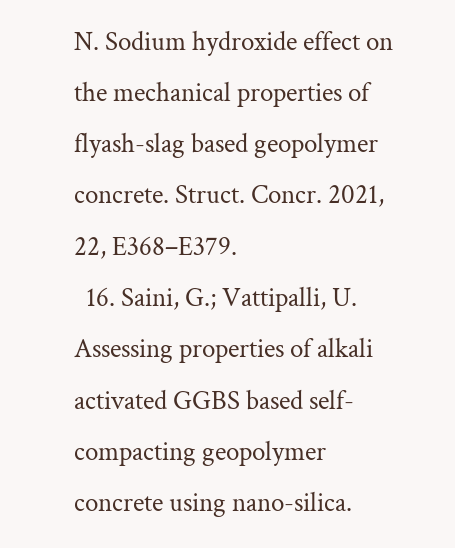N. Sodium hydroxide effect on the mechanical properties of flyash-slag based geopolymer concrete. Struct. Concr. 2021, 22, E368–E379.
  16. Saini, G.; Vattipalli, U. Assessing properties of alkali activated GGBS based self-compacting geopolymer concrete using nano-silica.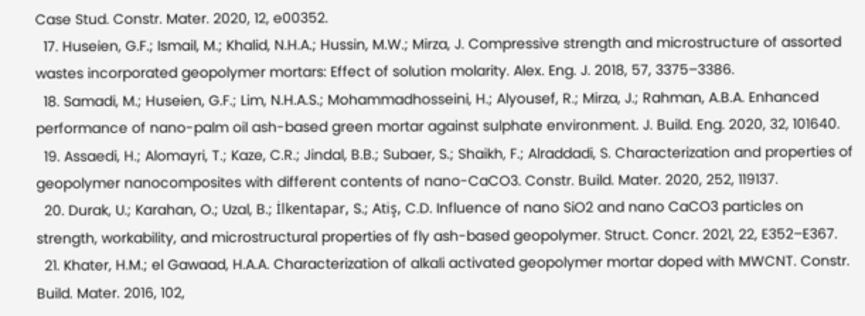Case Stud. Constr. Mater. 2020, 12, e00352.
  17. Huseien, G.F.; Ismail, M.; Khalid, N.H.A.; Hussin, M.W.; Mirza, J. Compressive strength and microstructure of assorted wastes incorporated geopolymer mortars: Effect of solution molarity. Alex. Eng. J. 2018, 57, 3375–3386.
  18. Samadi, M.; Huseien, G.F.; Lim, N.H.A.S.; Mohammadhosseini, H.; Alyousef, R.; Mirza, J.; Rahman, A.B.A. Enhanced performance of nano-palm oil ash-based green mortar against sulphate environment. J. Build. Eng. 2020, 32, 101640.
  19. Assaedi, H.; Alomayri, T.; Kaze, C.R.; Jindal, B.B.; Subaer, S.; Shaikh, F.; Alraddadi, S. Characterization and properties of geopolymer nanocomposites with different contents of nano-CaCO3. Constr. Build. Mater. 2020, 252, 119137.
  20. Durak, U.; Karahan, O.; Uzal, B.; İlkentapar, S.; Atiş, C.D. Influence of nano SiO2 and nano CaCO3 particles on strength, workability, and microstructural properties of fly ash-based geopolymer. Struct. Concr. 2021, 22, E352–E367.
  21. Khater, H.M.; el Gawaad, H.A.A. Characterization of alkali activated geopolymer mortar doped with MWCNT. Constr. Build. Mater. 2016, 102,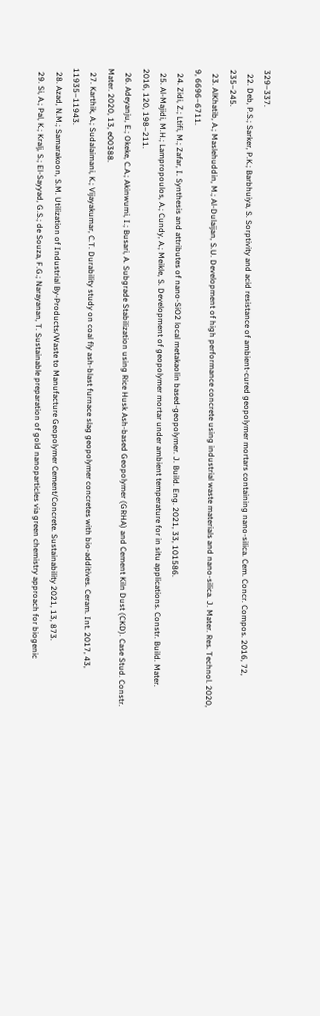329–337.
  22. Deb, P.S.; Sarker, P.K.; Barbhuiya, S. Sorptivity and acid resistance of ambient-cured geopolymer mortars containing nano-silica. Cem. Concr. Compos. 2016, 72, 235–245.
  23. AlKhatib, A.; Maslehuddin, M.; Al-Dulaijan, S.U. Development of high performance concrete using industrial waste materials and nano-silica. J. Mater. Res. Technol. 2020, 9, 6696–6711.
  24. Zidi, Z.; Ltifi, M.; Zafar, I. Synthesis and attributes of nano-SiO2 local metakaolin based-geopolymer. J. Build. Eng. 2021, 33, 101586.
  25. Al-Majidi, M.H.; Lampropoulos, A.; Cundy, A.; Meikle, S. Development of geopolymer mortar under ambient temperature for in situ applications. Constr. Build. Mater. 2016, 120, 198–211.
  26. Adeyanju, E.; Okeke, C.A.; Akinwumi, I.; Busari, A. Subgrade Stabilization using Rice Husk Ash-based Geopolymer (GRHA) and Cement Kiln Dust (CKD). Case Stud. Constr. Mater. 2020, 13, e00388.
  27. Karthik, A.; Sudalaimani, K.; Vijayakumar, C.T. Durability study on coal fly ash-blast furnace slag geopolymer concretes with bio-additives. Ceram. Int. 2017, 43, 11935–11943.
  28. Azad, N.M.; Samarakoon, S.M. Utilization of Industrial By-Products/Waste to Manufacture Geopolymer Cement/Concrete. Sustainability 2021, 13, 873.
  29. Si, A.; Pal, K.; Kralj, S.; El-Sayyad, G.S.; de Souza, F.G.; Narayanan, T. Sustainable preparation of gold nanoparticles via green chemistry approach for biogenic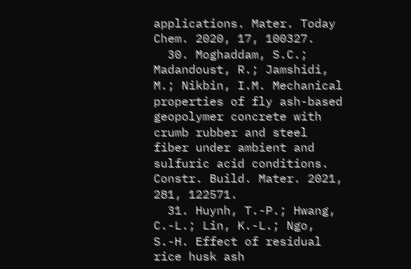applications. Mater. Today Chem. 2020, 17, 100327.
  30. Moghaddam, S.C.; Madandoust, R.; Jamshidi, M.; Nikbin, I.M. Mechanical properties of fly ash-based geopolymer concrete with crumb rubber and steel fiber under ambient and sulfuric acid conditions. Constr. Build. Mater. 2021, 281, 122571.
  31. Huynh, T.-P.; Hwang, C.-L.; Lin, K.-L.; Ngo, S.-H. Effect of residual rice husk ash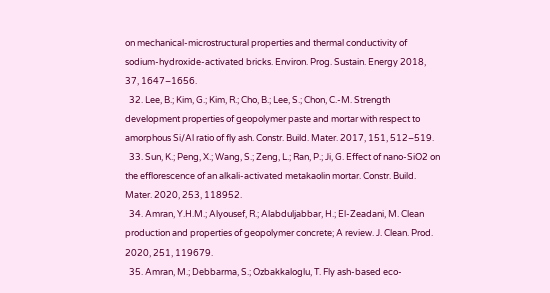on mechanical-microstructural properties and thermal conductivity of sodium-hydroxide-activated bricks. Environ. Prog. Sustain. Energy 2018, 37, 1647–1656.
  32. Lee, B.; Kim, G.; Kim, R.; Cho, B.; Lee, S.; Chon, C.-M. Strength development properties of geopolymer paste and mortar with respect to amorphous Si/Al ratio of fly ash. Constr. Build. Mater. 2017, 151, 512–519.
  33. Sun, K.; Peng, X.; Wang, S.; Zeng, L.; Ran, P.; Ji, G. Effect of nano-SiO2 on the efflorescence of an alkali-activated metakaolin mortar. Constr. Build. Mater. 2020, 253, 118952.
  34. Amran, Y.H.M.; Alyousef, R.; Alabduljabbar, H.; El-Zeadani, M. Clean production and properties of geopolymer concrete; A review. J. Clean. Prod. 2020, 251, 119679.
  35. Amran, M.; Debbarma, S.; Ozbakkaloglu, T. Fly ash-based eco-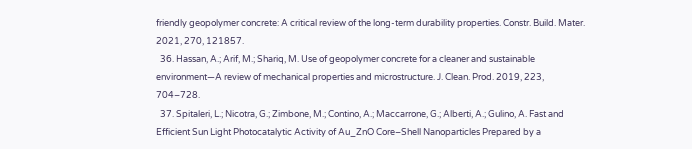friendly geopolymer concrete: A critical review of the long-term durability properties. Constr. Build. Mater. 2021, 270, 121857.
  36. Hassan, A.; Arif, M.; Shariq, M. Use of geopolymer concrete for a cleaner and sustainable environment—A review of mechanical properties and microstructure. J. Clean. Prod. 2019, 223, 704–728.
  37. Spitaleri, L.; Nicotra, G.; Zimbone, M.; Contino, A.; Maccarrone, G.; Alberti, A.; Gulino, A. Fast and Efficient Sun Light Photocatalytic Activity of Au_ZnO Core–Shell Nanoparticles Prepared by a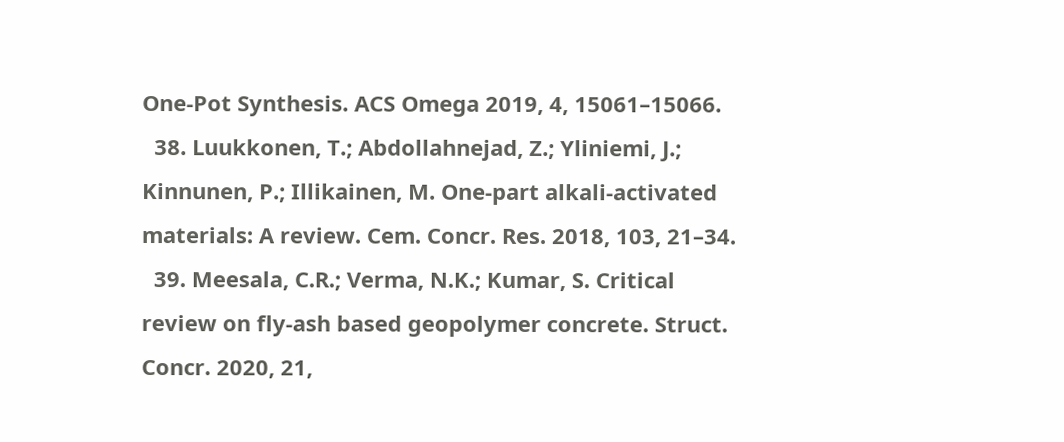One-Pot Synthesis. ACS Omega 2019, 4, 15061–15066.
  38. Luukkonen, T.; Abdollahnejad, Z.; Yliniemi, J.; Kinnunen, P.; Illikainen, M. One-part alkali-activated materials: A review. Cem. Concr. Res. 2018, 103, 21–34.
  39. Meesala, C.R.; Verma, N.K.; Kumar, S. Critical review on fly-ash based geopolymer concrete. Struct. Concr. 2020, 21,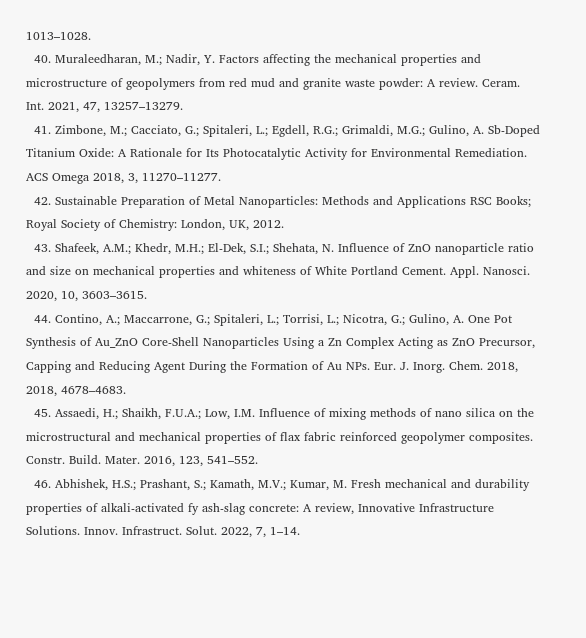1013–1028.
  40. Muraleedharan, M.; Nadir, Y. Factors affecting the mechanical properties and microstructure of geopolymers from red mud and granite waste powder: A review. Ceram. Int. 2021, 47, 13257–13279.
  41. Zimbone, M.; Cacciato, G.; Spitaleri, L.; Egdell, R.G.; Grimaldi, M.G.; Gulino, A. Sb-Doped Titanium Oxide: A Rationale for Its Photocatalytic Activity for Environmental Remediation. ACS Omega 2018, 3, 11270–11277.
  42. Sustainable Preparation of Metal Nanoparticles: Methods and Applications RSC Books; Royal Society of Chemistry: London, UK, 2012.
  43. Shafeek, A.M.; Khedr, M.H.; El-Dek, S.I.; Shehata, N. Influence of ZnO nanoparticle ratio and size on mechanical properties and whiteness of White Portland Cement. Appl. Nanosci. 2020, 10, 3603–3615.
  44. Contino, A.; Maccarrone, G.; Spitaleri, L.; Torrisi, L.; Nicotra, G.; Gulino, A. One Pot Synthesis of Au_ZnO Core-Shell Nanoparticles Using a Zn Complex Acting as ZnO Precursor, Capping and Reducing Agent During the Formation of Au NPs. Eur. J. Inorg. Chem. 2018, 2018, 4678–4683.
  45. Assaedi, H.; Shaikh, F.U.A.; Low, I.M. Influence of mixing methods of nano silica on the microstructural and mechanical properties of flax fabric reinforced geopolymer composites. Constr. Build. Mater. 2016, 123, 541–552.
  46. Abhishek, H.S.; Prashant, S.; Kamath, M.V.; Kumar, M. Fresh mechanical and durability properties of alkali-activated fy ash-slag concrete: A review, Innovative Infrastructure Solutions. Innov. Infrastruct. Solut. 2022, 7, 1–14.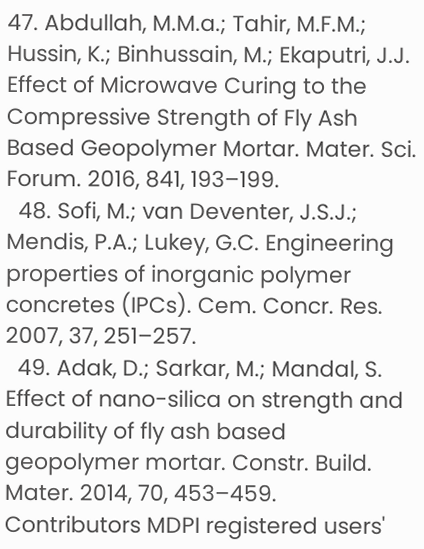47. Abdullah, M.M.a.; Tahir, M.F.M.; Hussin, K.; Binhussain, M.; Ekaputri, J.J. Effect of Microwave Curing to the Compressive Strength of Fly Ash Based Geopolymer Mortar. Mater. Sci. Forum. 2016, 841, 193–199.
  48. Sofi, M.; van Deventer, J.S.J.; Mendis, P.A.; Lukey, G.C. Engineering properties of inorganic polymer concretes (IPCs). Cem. Concr. Res. 2007, 37, 251–257.
  49. Adak, D.; Sarkar, M.; Mandal, S. Effect of nano-silica on strength and durability of fly ash based geopolymer mortar. Constr. Build. Mater. 2014, 70, 453–459.
Contributors MDPI registered users'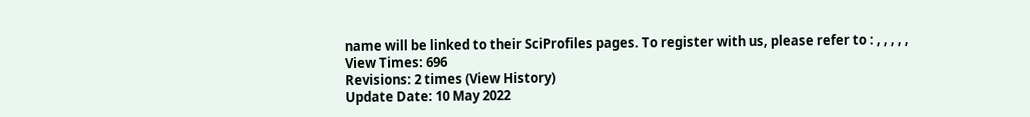name will be linked to their SciProfiles pages. To register with us, please refer to : , , , , ,
View Times: 696
Revisions: 2 times (View History)
Update Date: 10 May 2022